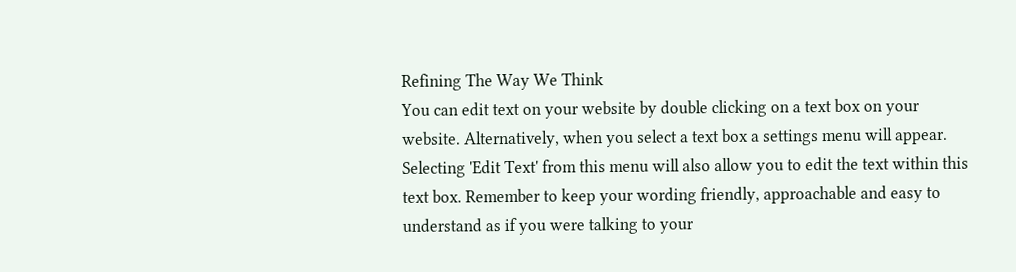Refining The Way We Think
You can edit text on your website by double clicking on a text box on your website. Alternatively, when you select a text box a settings menu will appear. Selecting 'Edit Text' from this menu will also allow you to edit the text within this text box. Remember to keep your wording friendly, approachable and easy to understand as if you were talking to your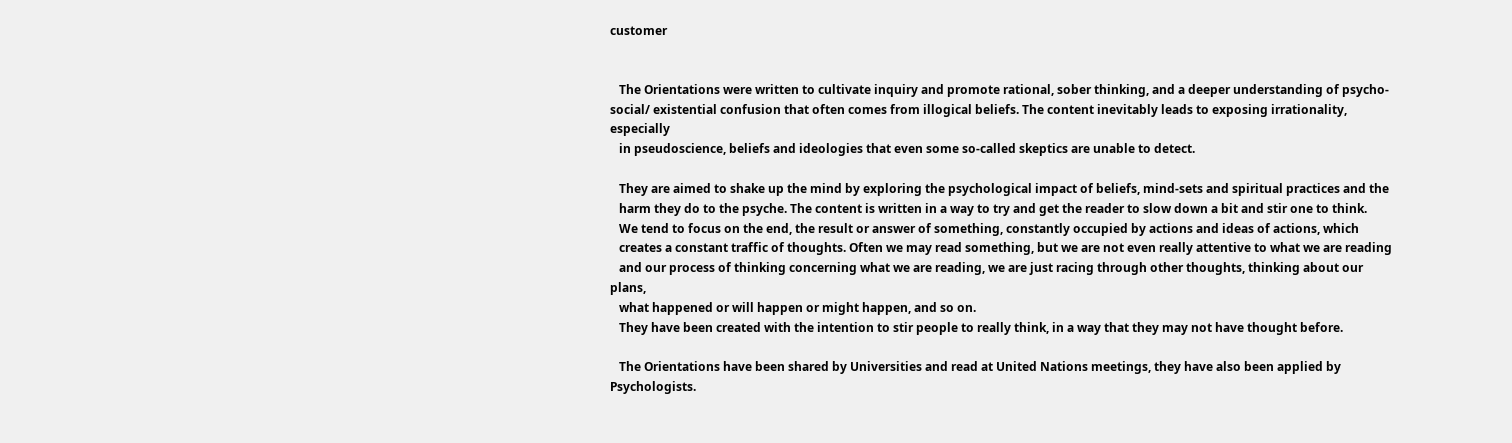customer


   The Orientations were written to cultivate inquiry and promote rational, sober thinking, and a deeper understanding of psycho-          social/ existential confusion that often comes from illogical beliefs. The content inevitably leads to exposing irrationality, especially
   in pseudoscience, beliefs and ideologies that even some so-called skeptics are unable to detect.

   They are aimed to shake up the mind by exploring the psychological impact of beliefs, mind-sets and spiritual practices and the
   harm they do to the psyche. The content is written in a way to try and get the reader to slow down a bit and stir one to think.
   We tend to focus on the end, the result or answer of something, constantly occupied by actions and ideas of actions, which
   creates a constant traffic of thoughts. Often we may read something, but we are not even really attentive to what we are reading
   and our process of thinking concerning what we are reading, we are just racing through other thoughts, thinking about our plans,
   what happened or will happen or might happen, and so on.
   They have been created with the intention to stir people to really think, in a way that they may not have thought before.

   The Orientations have been shared by Universities and read at United Nations meetings, they have also been applied by                  Psychologists.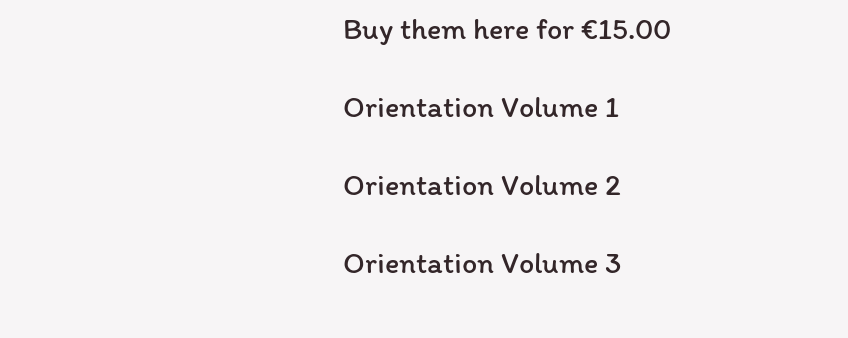Buy them here for €15.00

Orientation Volume 1

Orientation Volume 2

Orientation Volume 3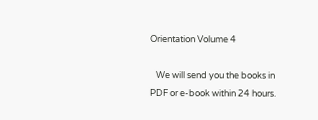Orientation Volume 4

   We will send you the books in PDF or e-book within 24 hours.